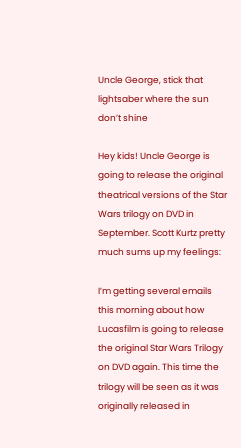Uncle George, stick that lightsaber where the sun don’t shine

Hey kids! Uncle George is going to release the original theatrical versions of the Star Wars trilogy on DVD in September. Scott Kurtz pretty much sums up my feelings:

I’m getting several emails this morning about how Lucasfilm is going to release the original Star Wars Trilogy on DVD again. This time the trilogy will be seen as it was originally released in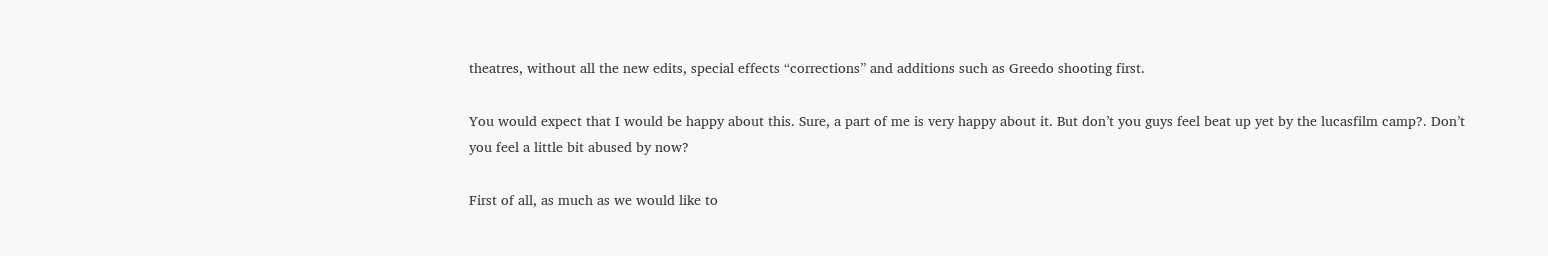theatres, without all the new edits, special effects “corrections” and additions such as Greedo shooting first.

You would expect that I would be happy about this. Sure, a part of me is very happy about it. But don’t you guys feel beat up yet by the lucasfilm camp?. Don’t you feel a little bit abused by now?

First of all, as much as we would like to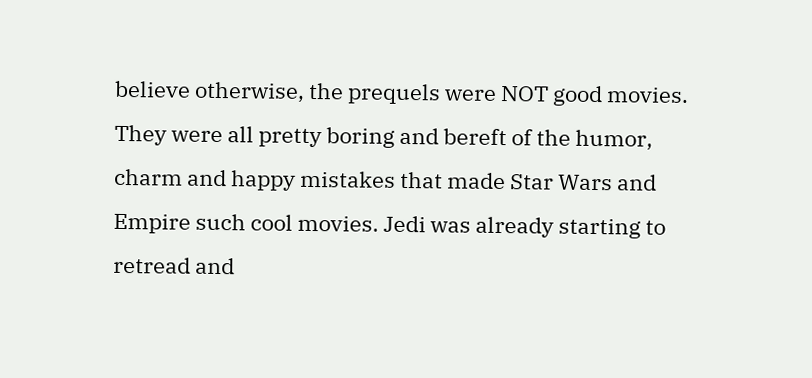believe otherwise, the prequels were NOT good movies. They were all pretty boring and bereft of the humor, charm and happy mistakes that made Star Wars and Empire such cool movies. Jedi was already starting to retread and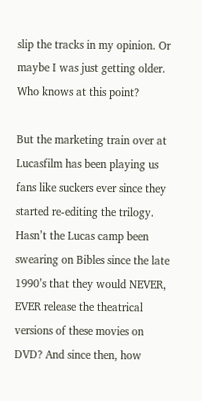slip the tracks in my opinion. Or maybe I was just getting older. Who knows at this point?

But the marketing train over at Lucasfilm has been playing us fans like suckers ever since they started re-editing the trilogy. Hasn’t the Lucas camp been swearing on Bibles since the late 1990’s that they would NEVER, EVER release the theatrical versions of these movies on DVD? And since then, how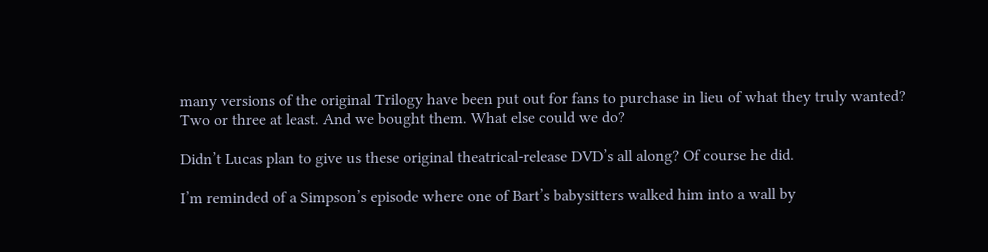many versions of the original Trilogy have been put out for fans to purchase in lieu of what they truly wanted? Two or three at least. And we bought them. What else could we do?

Didn’t Lucas plan to give us these original theatrical-release DVD’s all along? Of course he did.

I’m reminded of a Simpson’s episode where one of Bart’s babysitters walked him into a wall by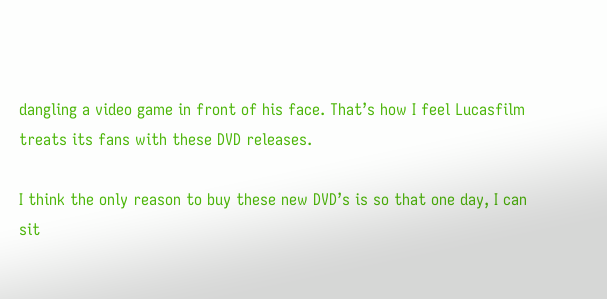dangling a video game in front of his face. That’s how I feel Lucasfilm treats its fans with these DVD releases.

I think the only reason to buy these new DVD’s is so that one day, I can sit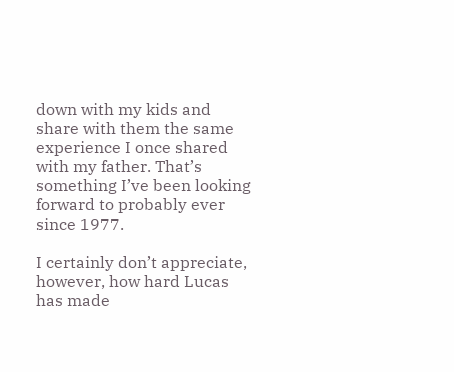down with my kids and share with them the same experience I once shared with my father. That’s something I’ve been looking forward to probably ever since 1977.

I certainly don’t appreciate, however, how hard Lucas has made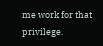me work for that privilege.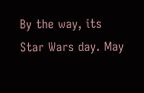By the way, its Star Wars day. May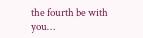the fourth be with you…